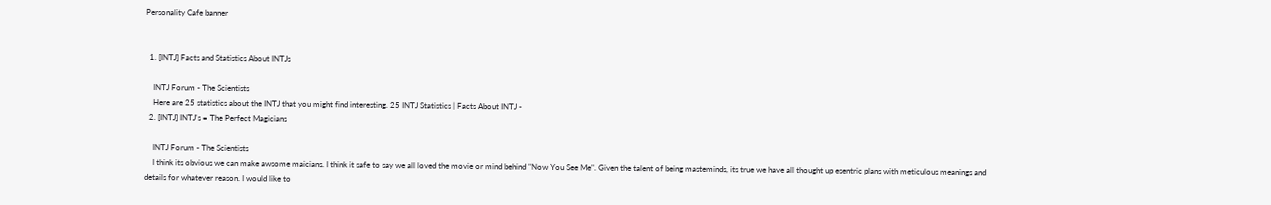Personality Cafe banner


  1. [INTJ] Facts and Statistics About INTJs

    INTJ Forum - The Scientists
    Here are 25 statistics about the INTJ that you might find interesting. 25 INTJ Statistics | Facts About INTJ -
  2. [INTJ] INTJ's = The Perfect Magicians

    INTJ Forum - The Scientists
    I think its obvious we can make awsome maicians. I think it safe to say we all loved the movie or mind behind "Now You See Me". Given the talent of being masteminds, its true we have all thought up esentric plans with meticulous meanings and details for whatever reason. I would like to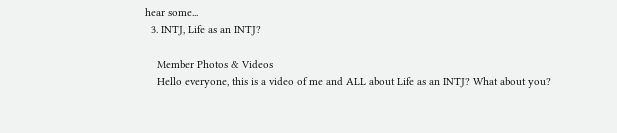hear some...
  3. INTJ, Life as an INTJ?

    Member Photos & Videos
    Hello everyone, this is a video of me and ALL about Life as an INTJ? What about you?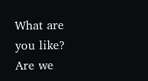What are you like? Are we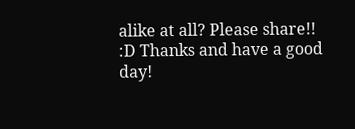alike at all? Please share!! :D Thanks and have a good day!